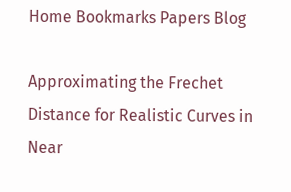Home Bookmarks Papers Blog

Approximating the Frechet Distance for Realistic Curves in Near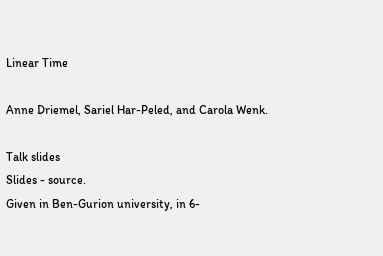Linear Time

Anne Driemel, Sariel Har-Peled, and Carola Wenk.

Talk slides
Slides - source.
Given in Ben-Gurion university, in 6-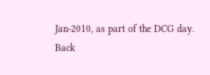Jan-2010, as part of the DCG day.
Back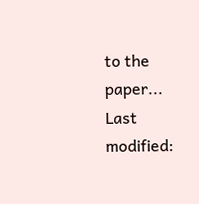to the paper...
Last modified: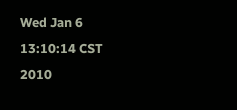Wed Jan 6 13:10:14 CST 2010